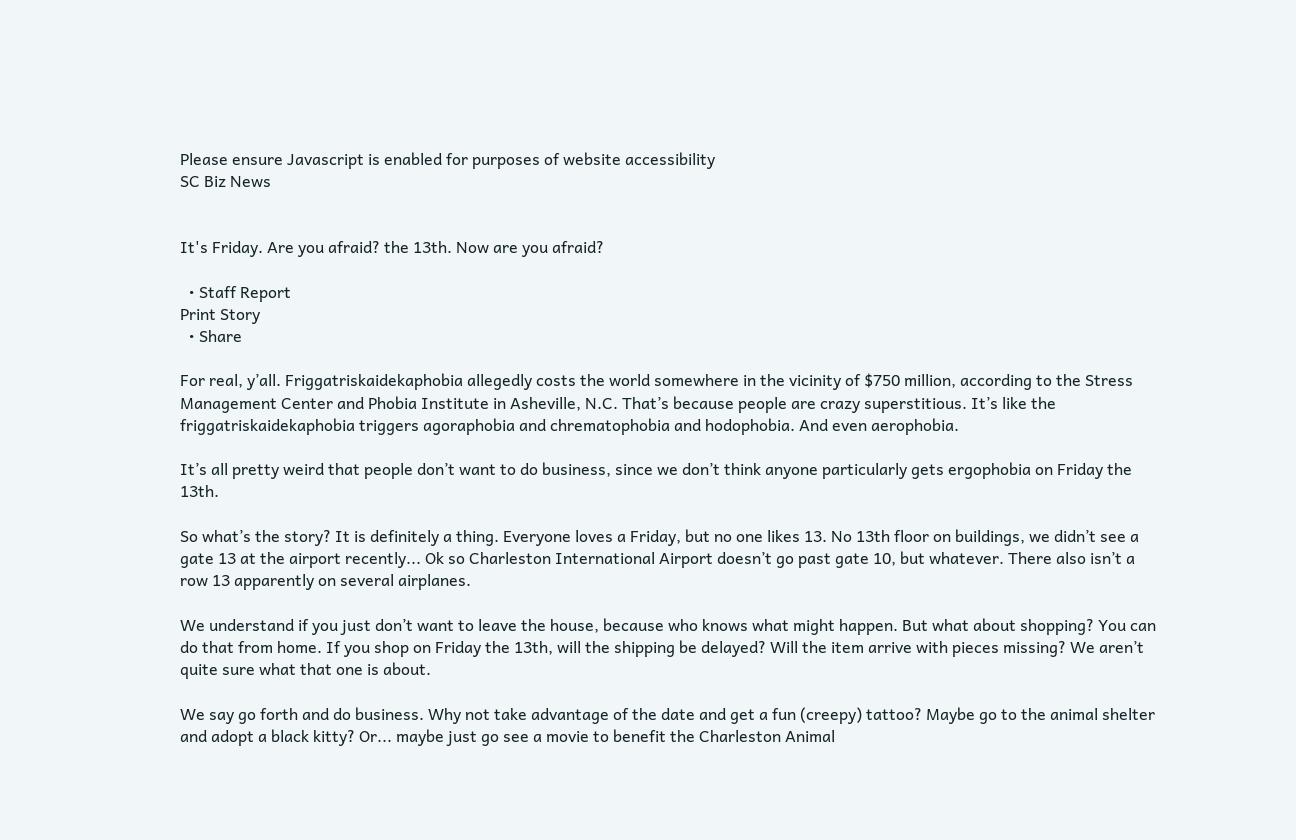Please ensure Javascript is enabled for purposes of website accessibility
SC Biz News


It's Friday. Are you afraid? the 13th. Now are you afraid?

  • Staff Report
Print Story
  • Share

For real, y’all. Friggatriskaidekaphobia allegedly costs the world somewhere in the vicinity of $750 million, according to the Stress Management Center and Phobia Institute in Asheville, N.C. That’s because people are crazy superstitious. It’s like the friggatriskaidekaphobia triggers agoraphobia and chrematophobia and hodophobia. And even aerophobia.

It’s all pretty weird that people don’t want to do business, since we don’t think anyone particularly gets ergophobia on Friday the 13th.

So what’s the story? It is definitely a thing. Everyone loves a Friday, but no one likes 13. No 13th floor on buildings, we didn’t see a gate 13 at the airport recently... Ok so Charleston International Airport doesn’t go past gate 10, but whatever. There also isn’t a row 13 apparently on several airplanes.

We understand if you just don’t want to leave the house, because who knows what might happen. But what about shopping? You can do that from home. If you shop on Friday the 13th, will the shipping be delayed? Will the item arrive with pieces missing? We aren’t quite sure what that one is about.

We say go forth and do business. Why not take advantage of the date and get a fun (creepy) tattoo? Maybe go to the animal shelter and adopt a black kitty? Or... maybe just go see a movie to benefit the Charleston Animal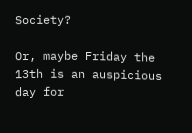Society?

Or, maybe Friday the 13th is an auspicious day for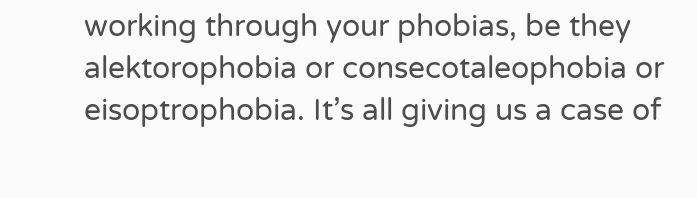working through your phobias, be they alektorophobia or consecotaleophobia or eisoptrophobia. It’s all giving us a case of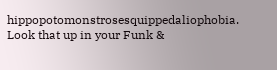hippopotomonstrosesquippedaliophobia. Look that up in your Funk &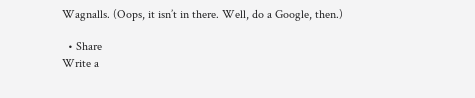Wagnalls. (Oops, it isn’t in there. Well, do a Google, then.)

  • Share
Write a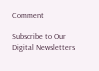Comment

Subscribe to Our Digital Newsletters